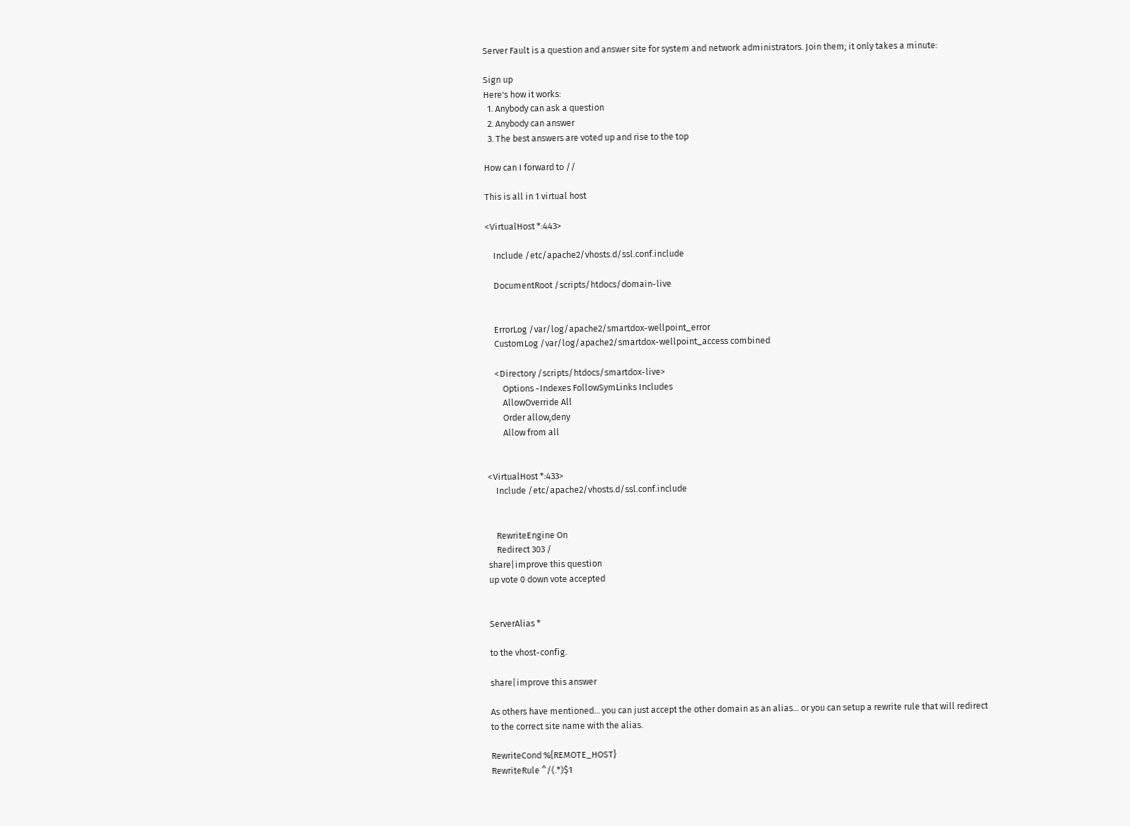Server Fault is a question and answer site for system and network administrators. Join them; it only takes a minute:

Sign up
Here's how it works:
  1. Anybody can ask a question
  2. Anybody can answer
  3. The best answers are voted up and rise to the top

How can I forward to //

This is all in 1 virtual host

<VirtualHost *:443>

    Include /etc/apache2/vhosts.d/ssl.conf.include

    DocumentRoot /scripts/htdocs/domain-live


    ErrorLog /var/log/apache2/smartdox-wellpoint_error
    CustomLog /var/log/apache2/smartdox-wellpoint_access combined

    <Directory /scripts/htdocs/smartdox-live>
        Options -Indexes FollowSymLinks Includes
        AllowOverride All
        Order allow,deny
        Allow from all


<VirtualHost *:433>
    Include /etc/apache2/vhosts.d/ssl.conf.include


    RewriteEngine On
    Redirect 303 /
share|improve this question
up vote 0 down vote accepted


ServerAlias *

to the vhost-config.

share|improve this answer

As others have mentioned... you can just accept the other domain as an alias... or you can setup a rewrite rule that will redirect to the correct site name with the alias.

RewriteCond %{REMOTE_HOST}
RewriteRule ^/(.*)$1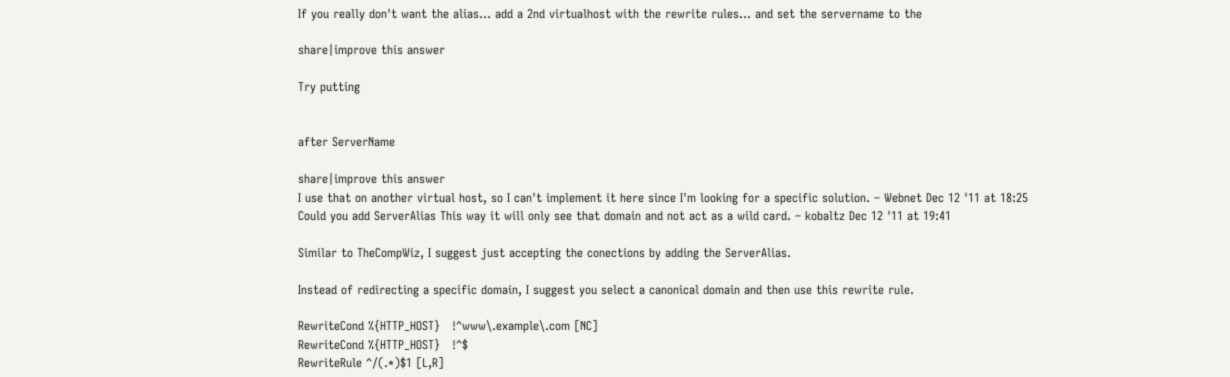If you really don't want the alias... add a 2nd virtualhost with the rewrite rules... and set the servername to the

share|improve this answer

Try putting


after ServerName

share|improve this answer
I use that on another virtual host, so I can't implement it here since I'm looking for a specific solution. – Webnet Dec 12 '11 at 18:25
Could you add ServerAlias This way it will only see that domain and not act as a wild card. – kobaltz Dec 12 '11 at 19:41

Similar to TheCompWiz, I suggest just accepting the conections by adding the ServerAlias.

Instead of redirecting a specific domain, I suggest you select a canonical domain and then use this rewrite rule.

RewriteCond %{HTTP_HOST}   !^www\.example\.com [NC]
RewriteCond %{HTTP_HOST}   !^$
RewriteRule ^/(.*)$1 [L,R]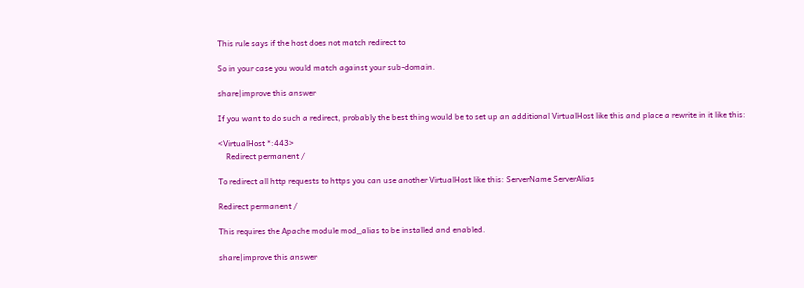This rule says if the host does not match redirect to

So in your case you would match against your sub-domain.

share|improve this answer

If you want to do such a redirect, probably the best thing would be to set up an additional VirtualHost like this and place a rewrite in it like this:

<VirtualHost *:443>
    Redirect permanent /

To redirect all http requests to https you can use another VirtualHost like this: ServerName ServerAlias

Redirect permanent /

This requires the Apache module mod_alias to be installed and enabled.

share|improve this answer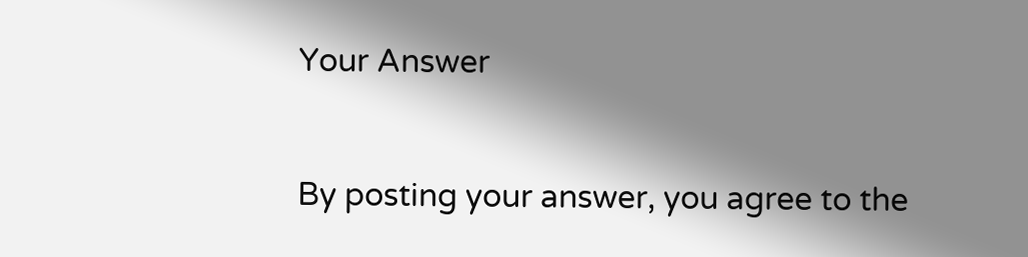Your Answer


By posting your answer, you agree to the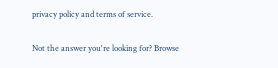privacy policy and terms of service.

Not the answer you're looking for? Browse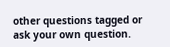other questions tagged or ask your own question.